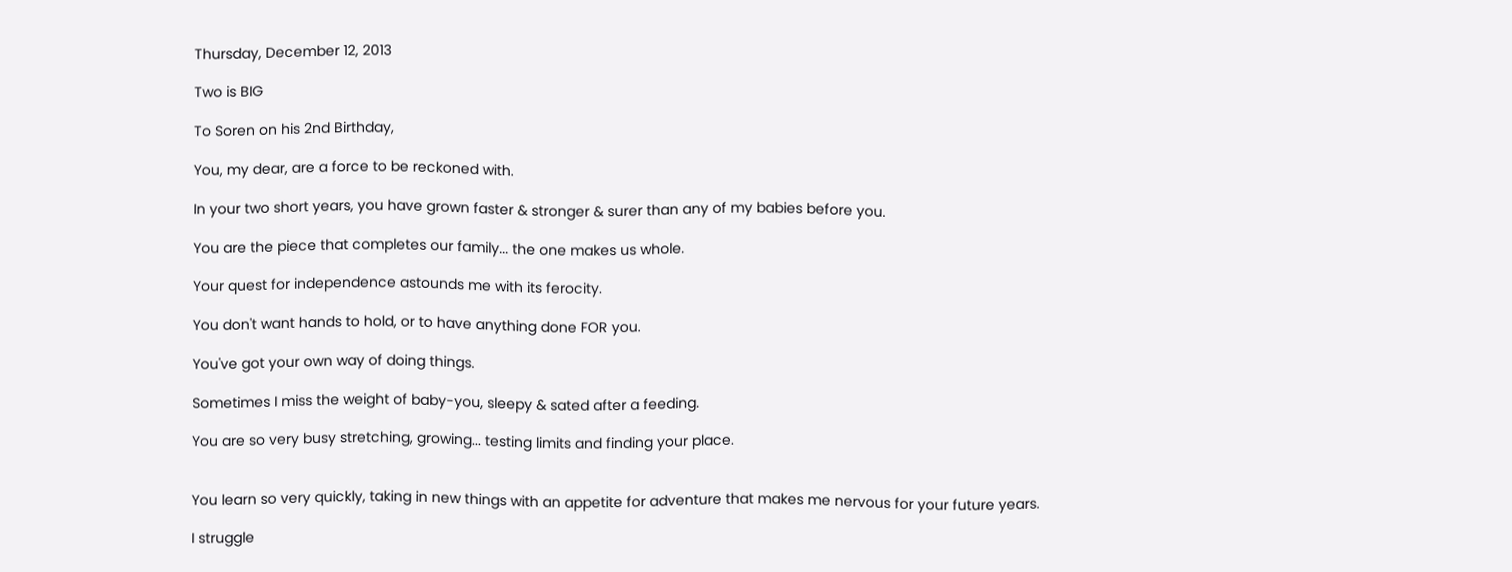Thursday, December 12, 2013

Two is BIG

To Soren on his 2nd Birthday,

You, my dear, are a force to be reckoned with.

In your two short years, you have grown faster & stronger & surer than any of my babies before you.

You are the piece that completes our family... the one makes us whole.

Your quest for independence astounds me with its ferocity.

You don't want hands to hold, or to have anything done FOR you.

You've got your own way of doing things.

Sometimes I miss the weight of baby-you, sleepy & sated after a feeding.

You are so very busy stretching, growing... testing limits and finding your place.


You learn so very quickly, taking in new things with an appetite for adventure that makes me nervous for your future years.

I struggle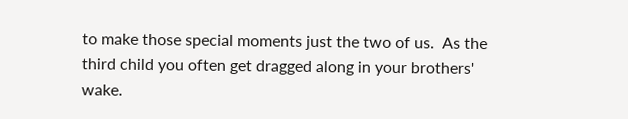to make those special moments just the two of us.  As the third child you often get dragged along in your brothers' wake.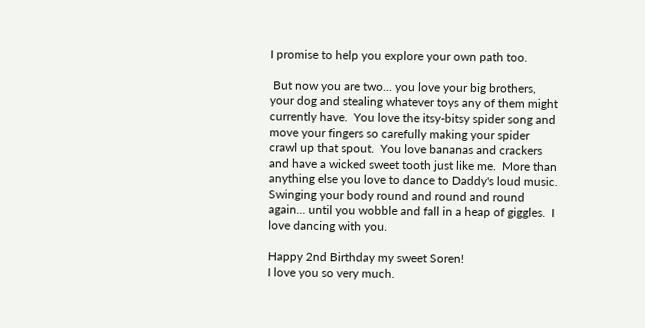I promise to help you explore your own path too.

 But now you are two... you love your big brothers, your dog and stealing whatever toys any of them might currently have.  You love the itsy-bitsy spider song and move your fingers so carefully making your spider crawl up that spout.  You love bananas and crackers and have a wicked sweet tooth just like me.  More than anything else you love to dance to Daddy's loud music.  Swinging your body round and round and round again... until you wobble and fall in a heap of giggles.  I love dancing with you.

Happy 2nd Birthday my sweet Soren!
I love you so very much.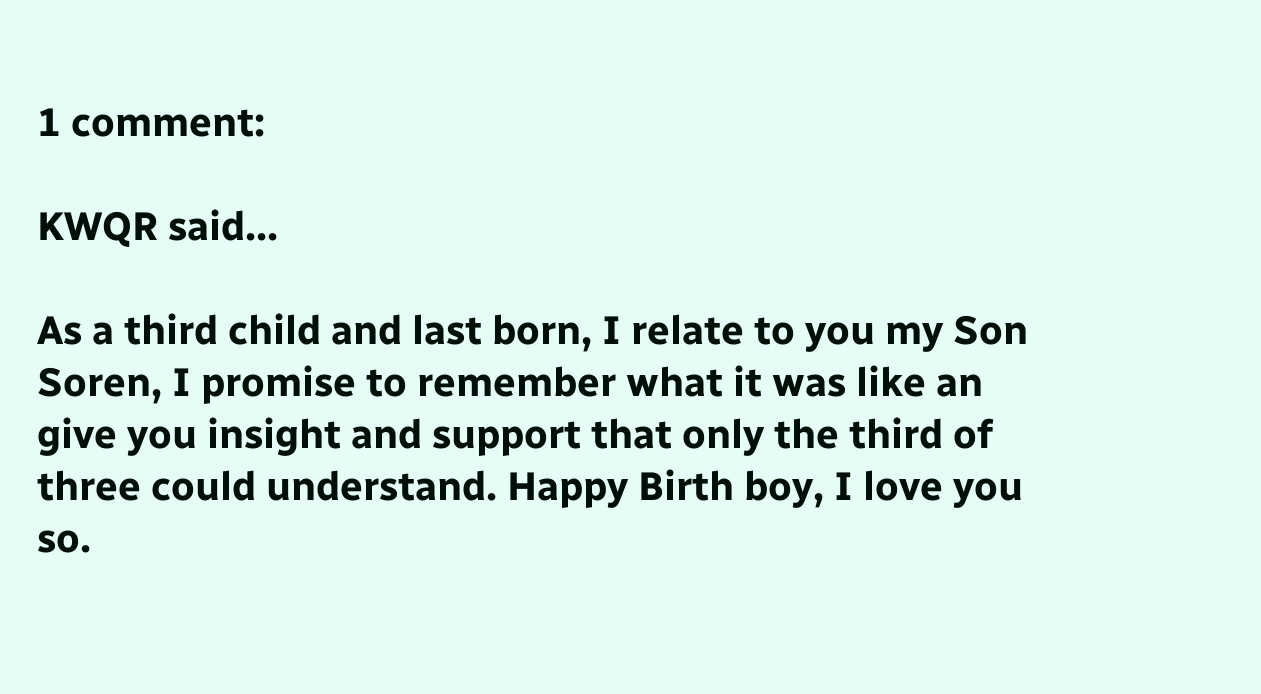1 comment:

KWQR said...

As a third child and last born, I relate to you my Son Soren, I promise to remember what it was like an give you insight and support that only the third of three could understand. Happy Birth boy, I love you so.